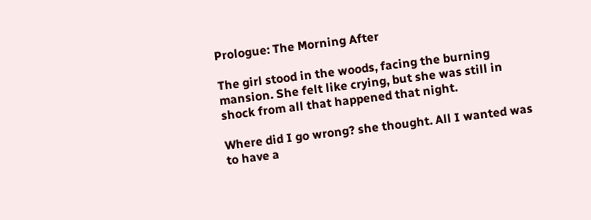Prologue: The Morning After

The girl stood in the woods, facing the burning mansion. She felt like crying, but she was still in shock from all that happened that night.

Where did I go wrong? she thought. All I wanted was to have a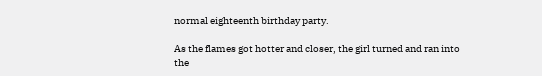normal eighteenth birthday party.

As the flames got hotter and closer, the girl turned and ran into the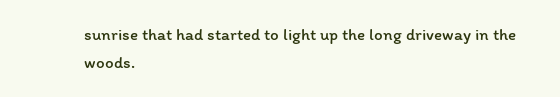sunrise that had started to light up the long driveway in the woods.